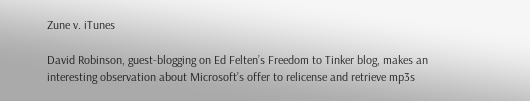Zune v. iTunes

David Robinson, guest-blogging on Ed Felten’s Freedom to Tinker blog, makes an interesting observation about Microsoft’s offer to relicense and retrieve mp3s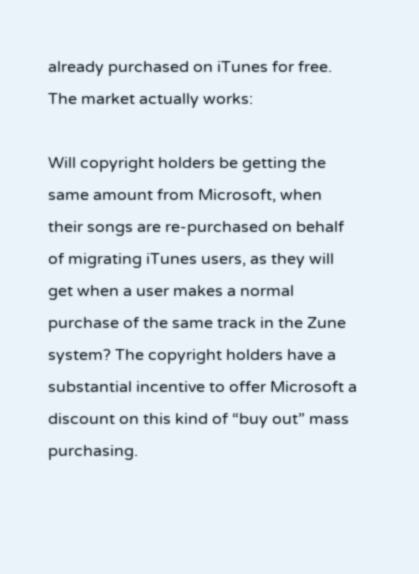already purchased on iTunes for free. The market actually works:

Will copyright holders be getting the same amount from Microsoft, when their songs are re-purchased on behalf of migrating iTunes users, as they will get when a user makes a normal purchase of the same track in the Zune system? The copyright holders have a substantial incentive to offer Microsoft a discount on this kind of “buy out” mass purchasing.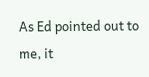As Ed pointed out to me, it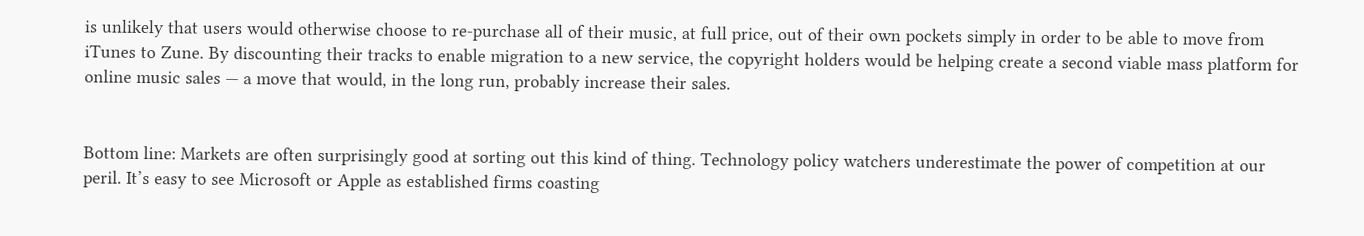is unlikely that users would otherwise choose to re-purchase all of their music, at full price, out of their own pockets simply in order to be able to move from iTunes to Zune. By discounting their tracks to enable migration to a new service, the copyright holders would be helping create a second viable mass platform for online music sales — a move that would, in the long run, probably increase their sales.


Bottom line: Markets are often surprisingly good at sorting out this kind of thing. Technology policy watchers underestimate the power of competition at our peril. It’s easy to see Microsoft or Apple as established firms coasting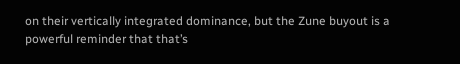on their vertically integrated dominance, but the Zune buyout is a powerful reminder that that’s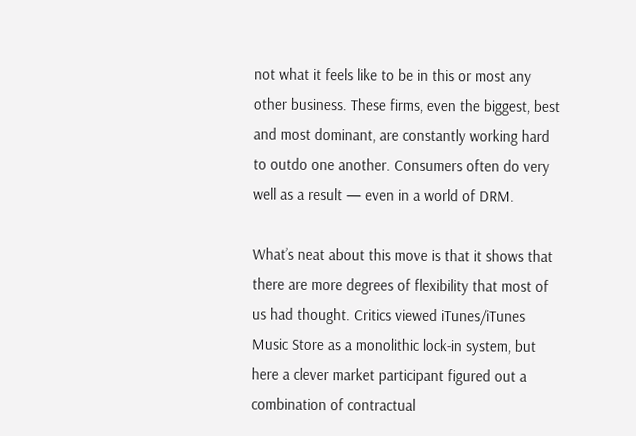not what it feels like to be in this or most any other business. These firms, even the biggest, best and most dominant, are constantly working hard to outdo one another. Consumers often do very well as a result — even in a world of DRM.

What’s neat about this move is that it shows that there are more degrees of flexibility that most of us had thought. Critics viewed iTunes/iTunes Music Store as a monolithic lock-in system, but here a clever market participant figured out a combination of contractual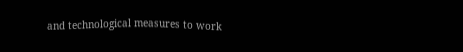and technological measures to work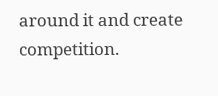around it and create competition.